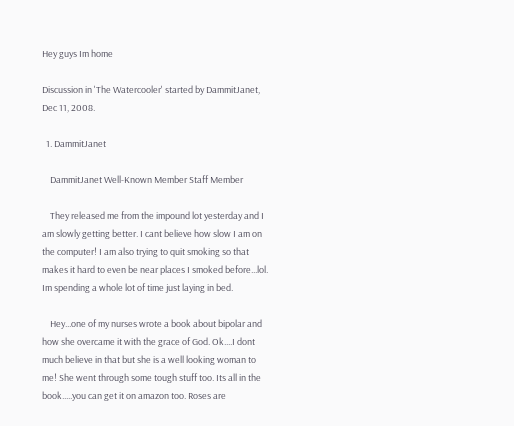Hey guys Im home

Discussion in 'The Watercooler' started by DammitJanet, Dec 11, 2008.

  1. DammitJanet

    DammitJanet Well-Known Member Staff Member

    They released me from the impound lot yesterday and I am slowly getting better. I cant believe how slow I am on the computer! I am also trying to quit smoking so that makes it hard to even be near places I smoked before...lol. Im spending a whole lot of time just laying in bed.

    Hey...one of my nurses wrote a book about bipolar and how she overcame it with the grace of God. Ok....I dont much believe in that but she is a well looking woman to me! She went through some tough stuff too. Its all in the book.....you can get it on amazon too. Roses are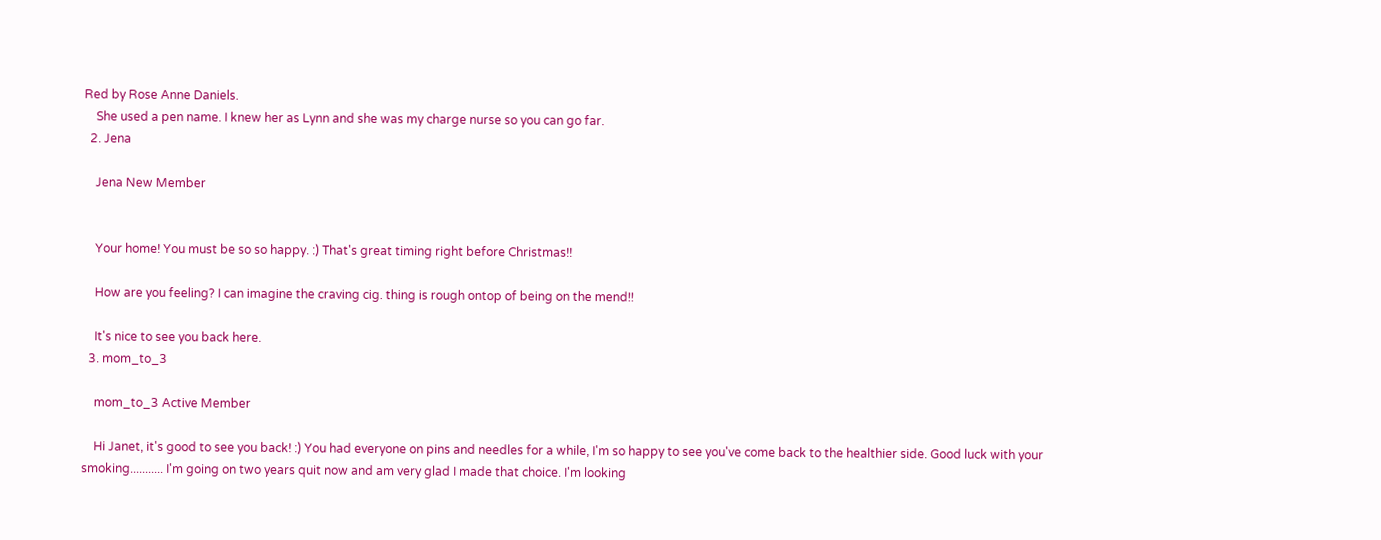Red by Rose Anne Daniels.
    She used a pen name. I knew her as Lynn and she was my charge nurse so you can go far.
  2. Jena

    Jena New Member


    Your home! You must be so so happy. :) That's great timing right before Christmas!!

    How are you feeling? I can imagine the craving cig. thing is rough ontop of being on the mend!!

    It's nice to see you back here.
  3. mom_to_3

    mom_to_3 Active Member

    Hi Janet, it's good to see you back! :) You had everyone on pins and needles for a while, I'm so happy to see you've come back to the healthier side. Good luck with your smoking........... I'm going on two years quit now and am very glad I made that choice. I'm looking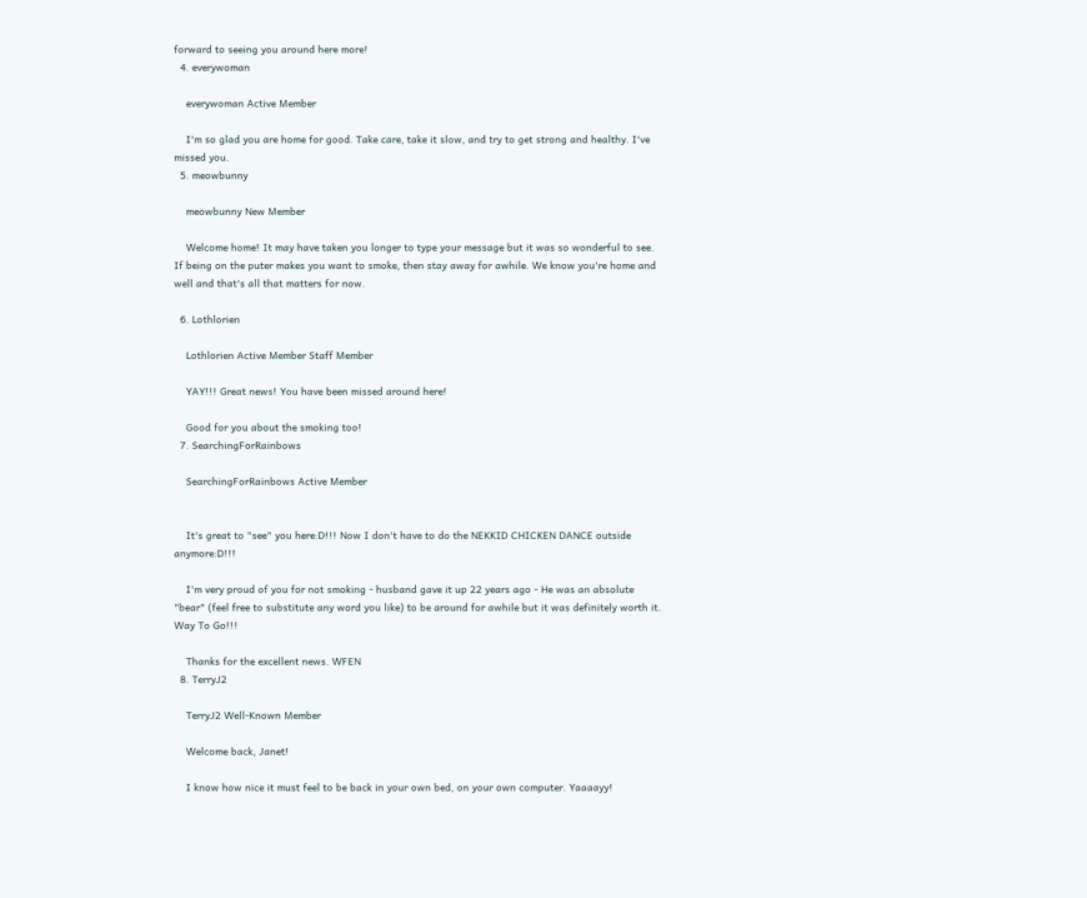forward to seeing you around here more!
  4. everywoman

    everywoman Active Member

    I'm so glad you are home for good. Take care, take it slow, and try to get strong and healthy. I've missed you.
  5. meowbunny

    meowbunny New Member

    Welcome home! It may have taken you longer to type your message but it was so wonderful to see. If being on the puter makes you want to smoke, then stay away for awhile. We know you're home and well and that's all that matters for now.

  6. Lothlorien

    Lothlorien Active Member Staff Member

    YAY!!! Great news! You have been missed around here!

    Good for you about the smoking too!
  7. SearchingForRainbows

    SearchingForRainbows Active Member


    It's great to "see" you here:D!!! Now I don't have to do the NEKKID CHICKEN DANCE outside anymore:D!!!

    I'm very proud of you for not smoking - husband gave it up 22 years ago - He was an absolute "bear" (feel free to substitute any word you like) to be around for awhile but it was definitely worth it. Way To Go!!!

    Thanks for the excellent news. WFEN
  8. TerryJ2

    TerryJ2 Well-Known Member

    Welcome back, Janet!

    I know how nice it must feel to be back in your own bed, on your own computer. Yaaaayy!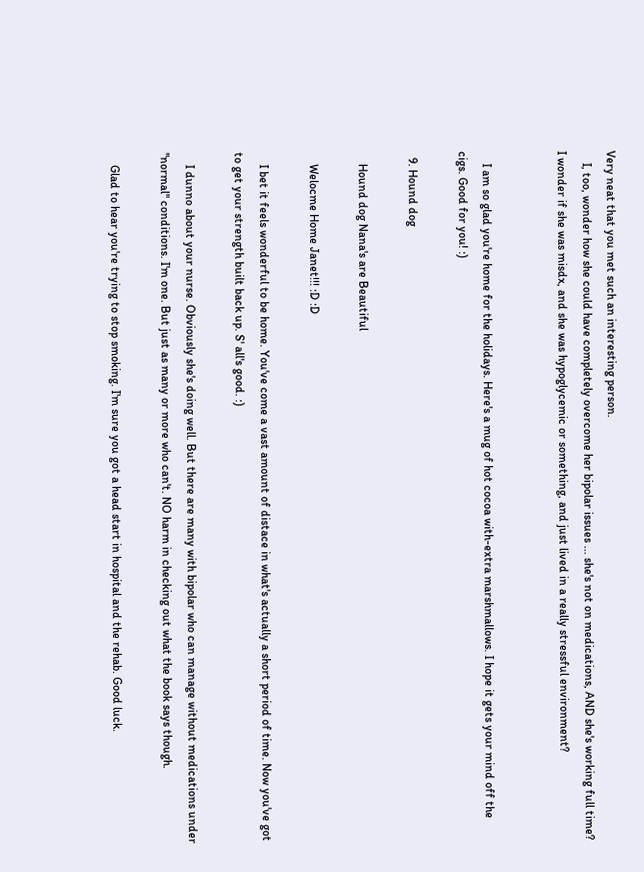Very neat that you met such an interesting person.
    I, too, wonder how she could have completely overcome her bipolar issues ... she's not on medications, AND she's working full time? I wonder if she was misdx, and she was hypoglycemic or something, and just lived in a really stressful environment?


    I am so glad you're home for the holidays. Here's a mug of hot cocoa with-extra marshmallows. I hope it gets your mind off the cigs. Good for you! :)

  9. Hound dog

    Hound dog Nana's are Beautiful

    Welocme Home Janet!!! :D :D

    I bet it feels wonderful to be home. You've come a vast amount of distace in what's actually a short period of time. Now you've got to get your strength built back up. S' all's good. :)

    I dunno about your nurse. Obviously she's doing well. But there are many with bipolar who can manage without medications under "normal" conditions. I'm one. But just as many or more who can't. NO harm in checking out what the book says though.

    Glad to hear you're trying to stop smoking. I'm sure you got a head start in hospital and the rehab. Good luck.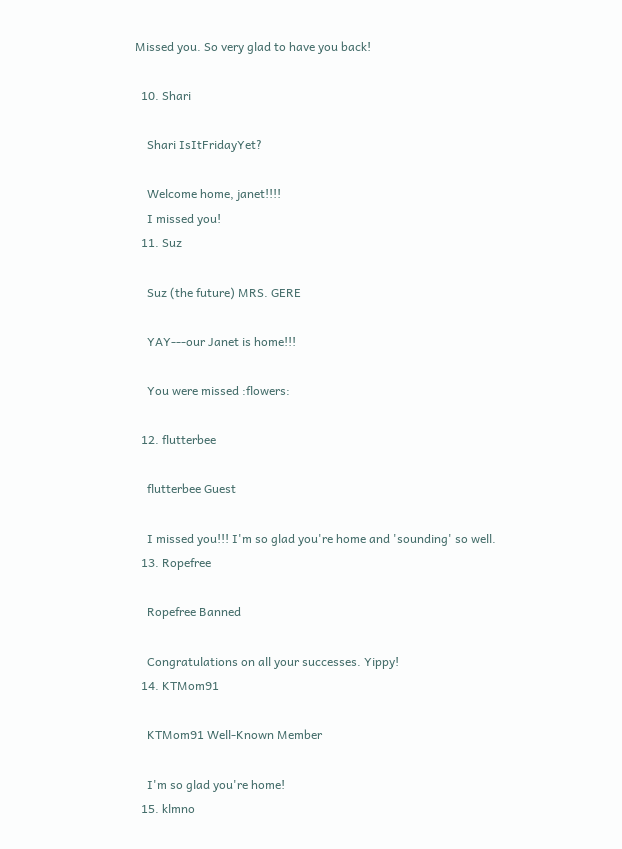Missed you. So very glad to have you back!

  10. Shari

    Shari IsItFridayYet?

    Welcome home, janet!!!!
    I missed you!
  11. Suz

    Suz (the future) MRS. GERE

    YAY---our Janet is home!!!

    You were missed :flowers:

  12. flutterbee

    flutterbee Guest

    I missed you!!! I'm so glad you're home and 'sounding' so well.
  13. Ropefree

    Ropefree Banned

    Congratulations on all your successes. Yippy!
  14. KTMom91

    KTMom91 Well-Known Member

    I'm so glad you're home!
  15. klmno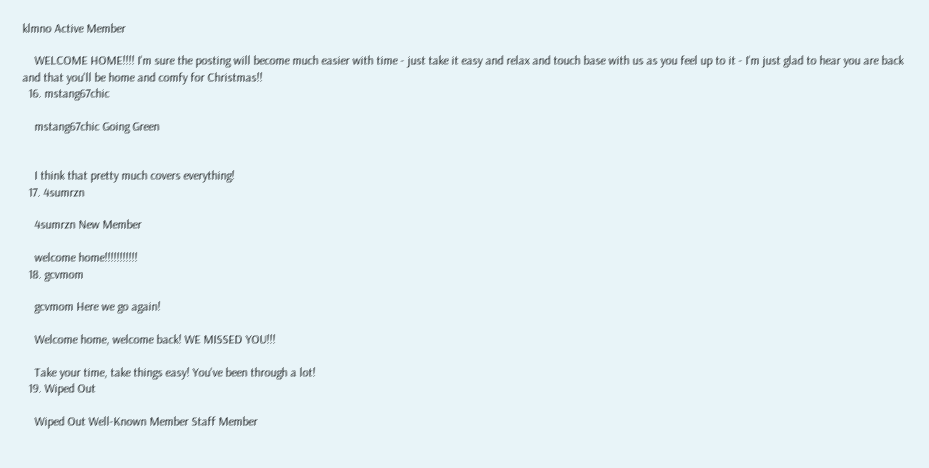klmno Active Member

    WELCOME HOME!!!! I'm sure the posting will become much easier with time - just take it easy and relax and touch base with us as you feel up to it - I'm just glad to hear you are back and that you'll be home and comfy for Christmas!!
  16. mstang67chic

    mstang67chic Going Green


    I think that pretty much covers everything!
  17. 4sumrzn

    4sumrzn New Member

    welcome home!!!!!!!!!!!
  18. gcvmom

    gcvmom Here we go again!

    Welcome home, welcome back! WE MISSED YOU!!!

    Take your time, take things easy! You've been through a lot!
  19. Wiped Out

    Wiped Out Well-Known Member Staff Member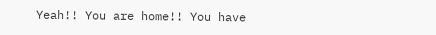Yeah!! You are home!! You have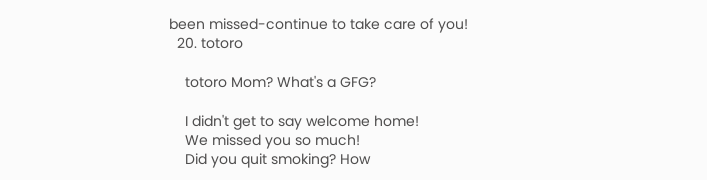been missed-continue to take care of you!
  20. totoro

    totoro Mom? What's a GFG?

    I didn't get to say welcome home!
    We missed you so much!
    Did you quit smoking? How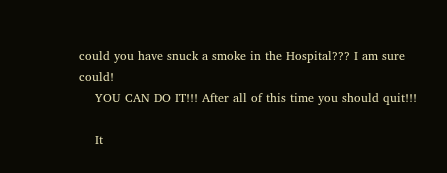could you have snuck a smoke in the Hospital??? I am sure could!
    YOU CAN DO IT!!! After all of this time you should quit!!!

    It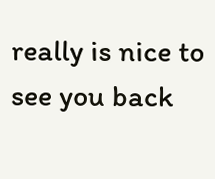really is nice to see you back